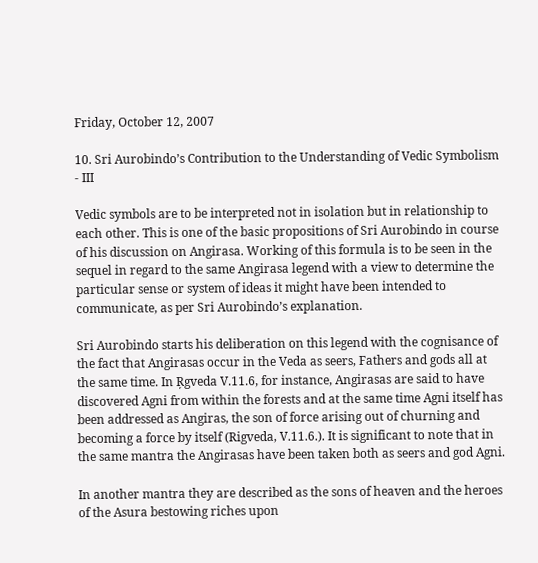Friday, October 12, 2007

10. Sri Aurobindo’s Contribution to the Understanding of Vedic Symbolism - III

Vedic symbols are to be interpreted not in isolation but in relationship to each other. This is one of the basic propositions of Sri Aurobindo in course of his discussion on Angirasa. Working of this formula is to be seen in the sequel in regard to the same Angirasa legend with a view to determine the particular sense or system of ideas it might have been intended to communicate, as per Sri Aurobindo’s explanation.

Sri Aurobindo starts his deliberation on this legend with the cognisance of the fact that Angirasas occur in the Veda as seers, Fathers and gods all at the same time. In Ŗgveda V.11.6, for instance, Angirasas are said to have discovered Agni from within the forests and at the same time Agni itself has been addressed as Angiras, the son of force arising out of churning and becoming a force by itself (Rigveda, V.11.6.). It is significant to note that in the same mantra the Angirasas have been taken both as seers and god Agni.

In another mantra they are described as the sons of heaven and the heroes of the Asura bestowing riches upon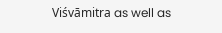Viśvāmitra as well as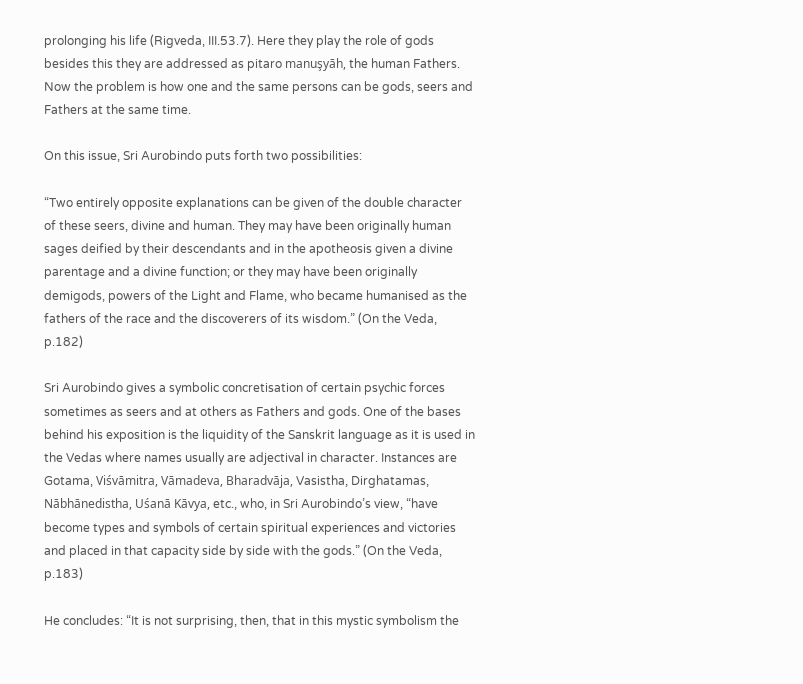prolonging his life (Rigveda, III.53.7). Here they play the role of gods besides this they are addressed as pitaro manuşyāh, the human Fathers. Now the problem is how one and the same persons can be gods, seers and Fathers at the same time.

On this issue, Sri Aurobindo puts forth two possibilities:

“Two entirely opposite explanations can be given of the double character of these seers, divine and human. They may have been originally human sages deified by their descendants and in the apotheosis given a divine parentage and a divine function; or they may have been originally demigods, powers of the Light and Flame, who became humanised as the fathers of the race and the discoverers of its wisdom.” (On the Veda, p.182)

Sri Aurobindo gives a symbolic concretisation of certain psychic forces sometimes as seers and at others as Fathers and gods. One of the bases behind his exposition is the liquidity of the Sanskrit language as it is used in the Vedas where names usually are adjectival in character. Instances are Gotama, Viśvāmitra, Vāmadeva, Bharadvāja, Vasistha, Dirghatamas, Nābhānedistha, Uśanā Kāvya, etc., who, in Sri Aurobindo’s view, “have become types and symbols of certain spiritual experiences and victories and placed in that capacity side by side with the gods.” (On the Veda, p.183)

He concludes: “It is not surprising, then, that in this mystic symbolism the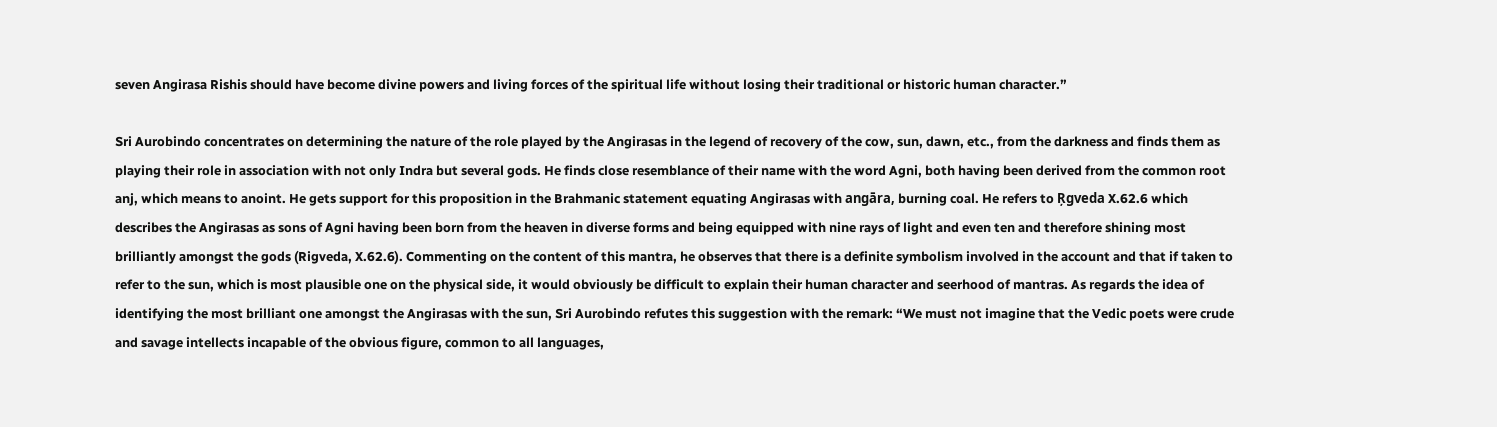seven Angirasa Rishis should have become divine powers and living forces of the spiritual life without losing their traditional or historic human character.”

Sri Aurobindo concentrates on determining the nature of the role played by the Angirasas in the legend of recovery of the cow, sun, dawn, etc., from the darkness and finds them as playing their role in association with not only Indra but several gods. He finds close resemblance of their name with the word Agni, both having been derived from the common root anj, which means to anoint. He gets support for this proposition in the Brahmanic statement equating Angirasas with angāra, burning coal. He refers to Ŗgveda X.62.6 which describes the Angirasas as sons of Agni having been born from the heaven in diverse forms and being equipped with nine rays of light and even ten and therefore shining most brilliantly amongst the gods (Rigveda, X.62.6). Commenting on the content of this mantra, he observes that there is a definite symbolism involved in the account and that if taken to refer to the sun, which is most plausible one on the physical side, it would obviously be difficult to explain their human character and seerhood of mantras. As regards the idea of identifying the most brilliant one amongst the Angirasas with the sun, Sri Aurobindo refutes this suggestion with the remark: “We must not imagine that the Vedic poets were crude and savage intellects incapable of the obvious figure, common to all languages,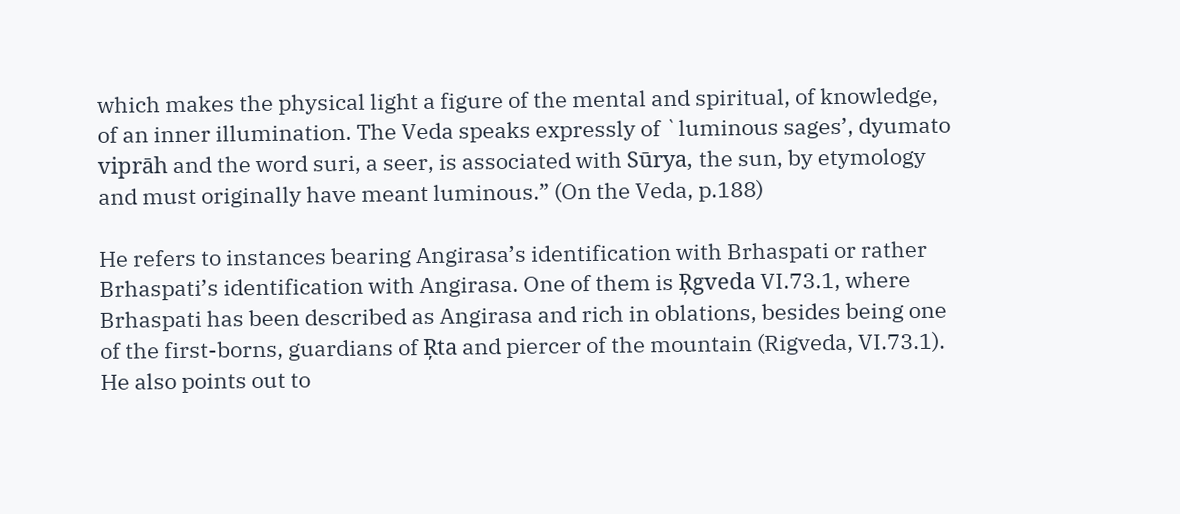which makes the physical light a figure of the mental and spiritual, of knowledge, of an inner illumination. The Veda speaks expressly of `luminous sages’, dyumato viprāh and the word suri, a seer, is associated with Sūrya, the sun, by etymology and must originally have meant luminous.” (On the Veda, p.188)

He refers to instances bearing Angirasa’s identification with Brhaspati or rather Brhaspati’s identification with Angirasa. One of them is Ŗgveda VI.73.1, where Brhaspati has been described as Angirasa and rich in oblations, besides being one of the first-borns, guardians of Ŗta and piercer of the mountain (Rigveda, VI.73.1). He also points out to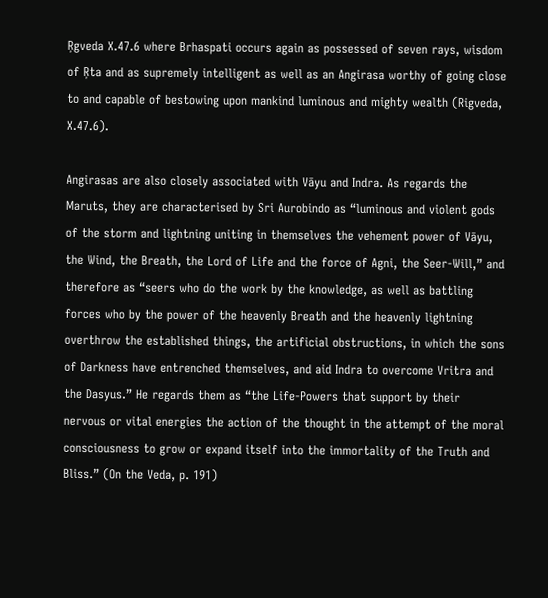Ŗgveda X.47.6 where Brhaspati occurs again as possessed of seven rays, wisdom of Ŗta and as supremely intelligent as well as an Angirasa worthy of going close to and capable of bestowing upon mankind luminous and mighty wealth (Rigveda, X.47.6).

Angirasas are also closely associated with Vāyu and Indra. As regards the Maruts, they are characterised by Sri Aurobindo as “luminous and violent gods of the storm and lightning uniting in themselves the vehement power of Vāyu, the Wind, the Breath, the Lord of Life and the force of Agni, the Seer-Will,” and therefore as “seers who do the work by the knowledge, as well as battling forces who by the power of the heavenly Breath and the heavenly lightning overthrow the established things, the artificial obstructions, in which the sons of Darkness have entrenched themselves, and aid Indra to overcome Vritra and the Dasyus.” He regards them as “the Life-Powers that support by their nervous or vital energies the action of the thought in the attempt of the moral consciousness to grow or expand itself into the immortality of the Truth and Bliss.” (On the Veda, p. 191)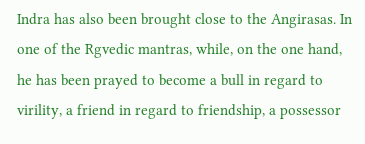Indra has also been brought close to the Angirasas. In one of the Rgvedic mantras, while, on the one hand, he has been prayed to become a bull in regard to virility, a friend in regard to friendship, a possessor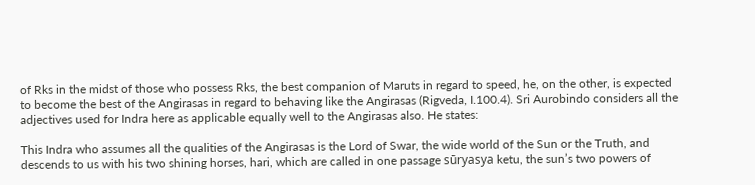of Rks in the midst of those who possess Rks, the best companion of Maruts in regard to speed, he, on the other, is expected to become the best of the Angirasas in regard to behaving like the Angirasas (Rigveda, I.100.4). Sri Aurobindo considers all the adjectives used for Indra here as applicable equally well to the Angirasas also. He states:

This Indra who assumes all the qualities of the Angirasas is the Lord of Swar, the wide world of the Sun or the Truth, and descends to us with his two shining horses, hari, which are called in one passage sūryasya ketu, the sun’s two powers of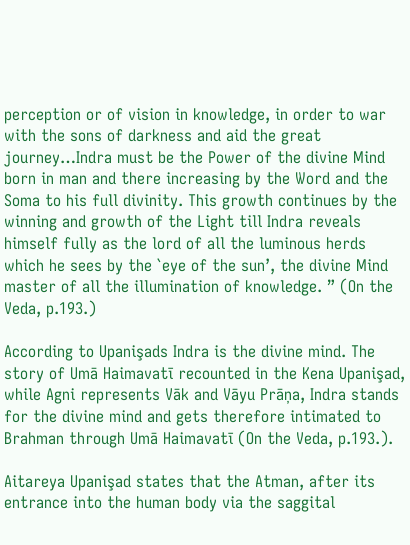perception or of vision in knowledge, in order to war with the sons of darkness and aid the great journey…Indra must be the Power of the divine Mind born in man and there increasing by the Word and the Soma to his full divinity. This growth continues by the winning and growth of the Light till Indra reveals himself fully as the lord of all the luminous herds which he sees by the `eye of the sun’, the divine Mind master of all the illumination of knowledge. ” (On the Veda, p.193.)

According to Upanişads Indra is the divine mind. The story of Umā Haimavatī recounted in the Kena Upanişad, while Agni represents Vāk and Vāyu Prāņa, Indra stands for the divine mind and gets therefore intimated to Brahman through Umā Haimavatī (On the Veda, p.193.).

Aitareya Upanişad states that the Atman, after its entrance into the human body via the saggital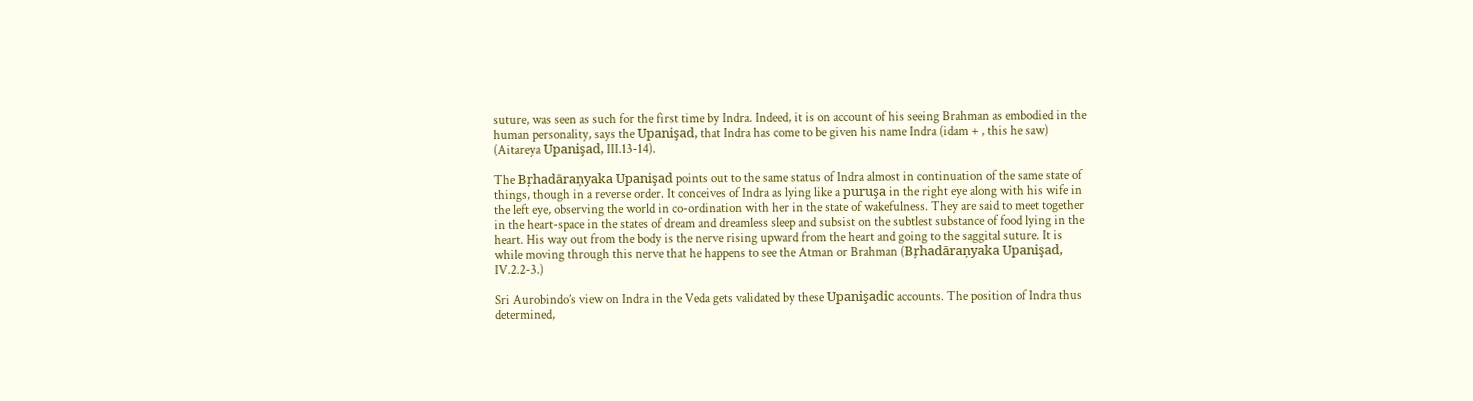suture, was seen as such for the first time by Indra. Indeed, it is on account of his seeing Brahman as embodied in the human personality, says the Upanişad, that Indra has come to be given his name Indra (idam + , this he saw) (Aitareya Upanişad, III.13-14).

The Bŗhadāraņyaka Upanişad points out to the same status of Indra almost in continuation of the same state of things, though in a reverse order. It conceives of Indra as lying like a puruşa in the right eye along with his wife in the left eye, observing the world in co-ordination with her in the state of wakefulness. They are said to meet together in the heart-space in the states of dream and dreamless sleep and subsist on the subtlest substance of food lying in the heart. His way out from the body is the nerve rising upward from the heart and going to the saggital suture. It is while moving through this nerve that he happens to see the Atman or Brahman (Bŗhadāraņyaka Upanişad, IV.2.2-3.)

Sri Aurobindo’s view on Indra in the Veda gets validated by these Upanişadic accounts. The position of Indra thus determined,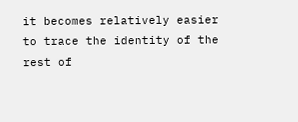it becomes relatively easier to trace the identity of the rest of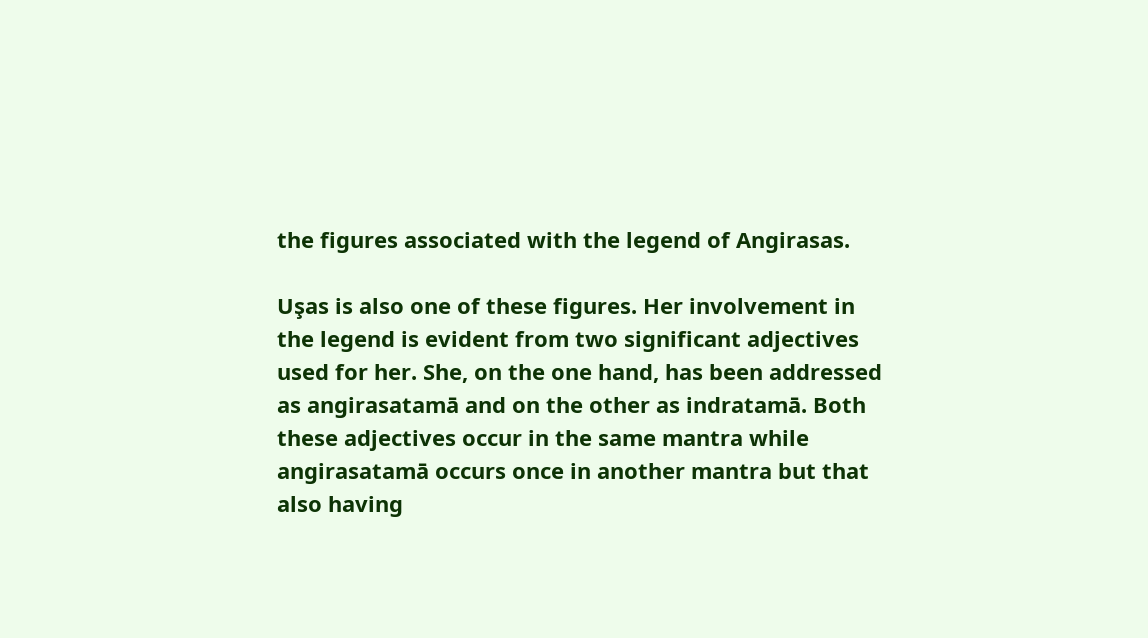the figures associated with the legend of Angirasas.

Uşas is also one of these figures. Her involvement in the legend is evident from two significant adjectives used for her. She, on the one hand, has been addressed as angirasatamā and on the other as indratamā. Both these adjectives occur in the same mantra while angirasatamā occurs once in another mantra but that also having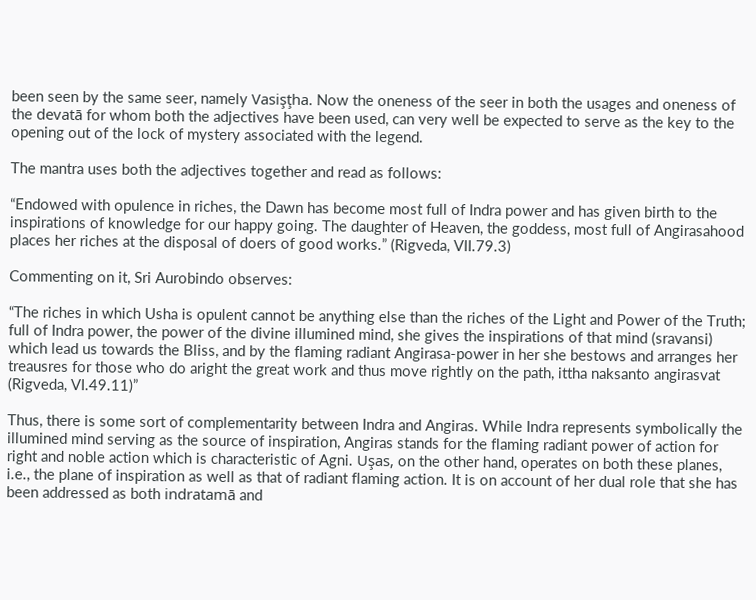been seen by the same seer, namely Vasişţha. Now the oneness of the seer in both the usages and oneness of the devatā for whom both the adjectives have been used, can very well be expected to serve as the key to the opening out of the lock of mystery associated with the legend.

The mantra uses both the adjectives together and read as follows:

“Endowed with opulence in riches, the Dawn has become most full of Indra power and has given birth to the inspirations of knowledge for our happy going. The daughter of Heaven, the goddess, most full of Angirasahood places her riches at the disposal of doers of good works.” (Rigveda, VII.79.3)

Commenting on it, Sri Aurobindo observes:

“The riches in which Usha is opulent cannot be anything else than the riches of the Light and Power of the Truth; full of Indra power, the power of the divine illumined mind, she gives the inspirations of that mind (sravansi) which lead us towards the Bliss, and by the flaming radiant Angirasa-power in her she bestows and arranges her treausres for those who do aright the great work and thus move rightly on the path, ittha naksanto angirasvat (Rigveda, VI.49.11)”

Thus, there is some sort of complementarity between Indra and Angiras. While Indra represents symbolically the illumined mind serving as the source of inspiration, Angiras stands for the flaming radiant power of action for right and noble action which is characteristic of Agni. Uşas, on the other hand, operates on both these planes, i.e., the plane of inspiration as well as that of radiant flaming action. It is on account of her dual role that she has been addressed as both indratamā and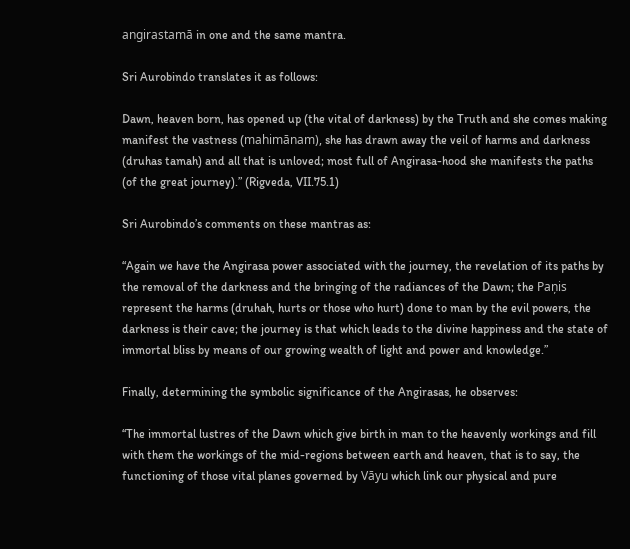angirastamā in one and the same mantra.

Sri Aurobindo translates it as follows:

Dawn, heaven born, has opened up (the vital of darkness) by the Truth and she comes making manifest the vastness (mahimānam), she has drawn away the veil of harms and darkness (druhas tamah) and all that is unloved; most full of Angirasa-hood she manifests the paths (of the great journey).” (Rigveda, VII.75.1)

Sri Aurobindo’s comments on these mantras as:

“Again we have the Angirasa power associated with the journey, the revelation of its paths by the removal of the darkness and the bringing of the radiances of the Dawn; the Paņis represent the harms (druhah, hurts or those who hurt) done to man by the evil powers, the darkness is their cave; the journey is that which leads to the divine happiness and the state of immortal bliss by means of our growing wealth of light and power and knowledge.”

Finally, determining the symbolic significance of the Angirasas, he observes:

“The immortal lustres of the Dawn which give birth in man to the heavenly workings and fill with them the workings of the mid-regions between earth and heaven, that is to say, the functioning of those vital planes governed by Vāyu which link our physical and pure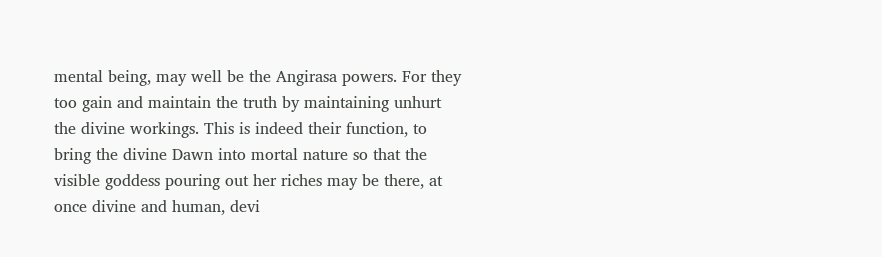mental being, may well be the Angirasa powers. For they too gain and maintain the truth by maintaining unhurt the divine workings. This is indeed their function, to bring the divine Dawn into mortal nature so that the visible goddess pouring out her riches may be there, at once divine and human, devi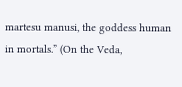martesu manusi, the goddess human in mortals.” (On the Veda,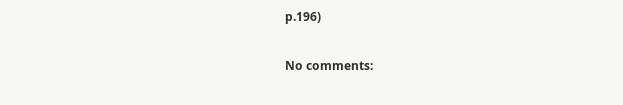p.196)

No comments: